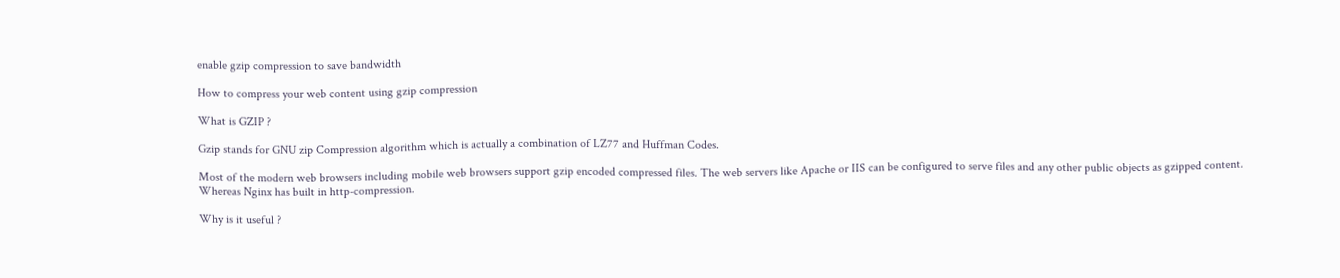enable gzip compression to save bandwidth

How to compress your web content using gzip compression

What is GZIP ?

Gzip stands for GNU zip Compression algorithm which is actually a combination of LZ77 and Huffman Codes.

Most of the modern web browsers including mobile web browsers support gzip encoded compressed files. The web servers like Apache or IIS can be configured to serve files and any other public objects as gzipped content. Whereas Nginx has built in http-compression.

Why is it useful ?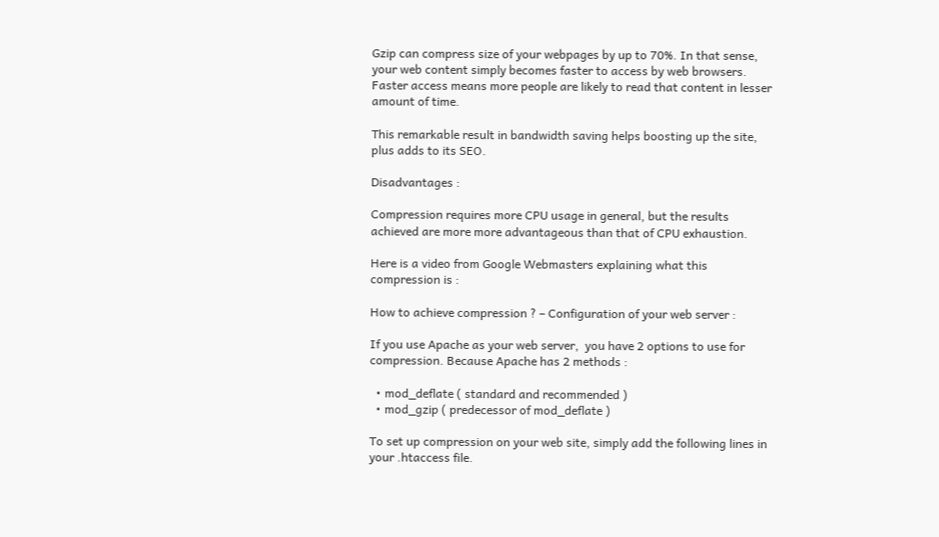Gzip can compress size of your webpages by up to 70%. In that sense, your web content simply becomes faster to access by web browsers. Faster access means more people are likely to read that content in lesser amount of time.

This remarkable result in bandwidth saving helps boosting up the site, plus adds to its SEO.

Disadvantages :

Compression requires more CPU usage in general, but the results achieved are more more advantageous than that of CPU exhaustion.

Here is a video from Google Webmasters explaining what this compression is :

How to achieve compression ? – Configuration of your web server :

If you use Apache as your web server,  you have 2 options to use for compression. Because Apache has 2 methods :

  • mod_deflate ( standard and recommended )
  • mod_gzip ( predecessor of mod_deflate )

To set up compression on your web site, simply add the following lines in your .htaccess file.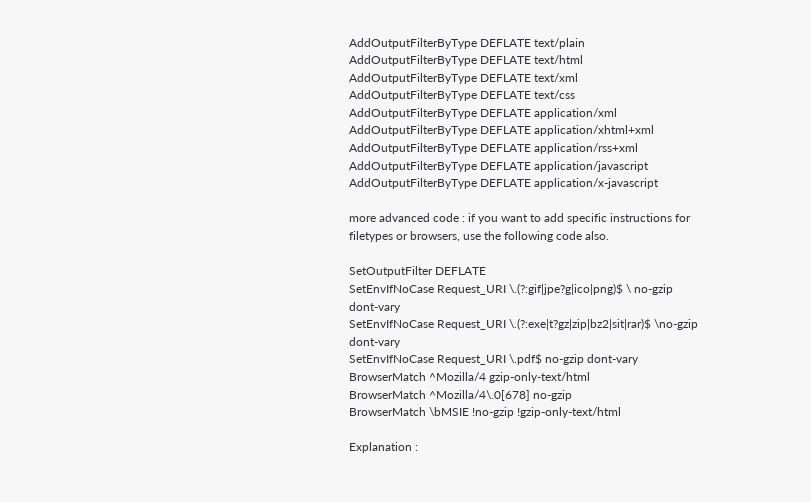AddOutputFilterByType DEFLATE text/plain
AddOutputFilterByType DEFLATE text/html
AddOutputFilterByType DEFLATE text/xml
AddOutputFilterByType DEFLATE text/css
AddOutputFilterByType DEFLATE application/xml
AddOutputFilterByType DEFLATE application/xhtml+xml
AddOutputFilterByType DEFLATE application/rss+xml
AddOutputFilterByType DEFLATE application/javascript
AddOutputFilterByType DEFLATE application/x-javascript

more advanced code : if you want to add specific instructions for filetypes or browsers, use the following code also.

SetOutputFilter DEFLATE
SetEnvIfNoCase Request_URI \.(?:gif|jpe?g|ico|png)$ \ no-gzip dont-vary
SetEnvIfNoCase Request_URI \.(?:exe|t?gz|zip|bz2|sit|rar)$ \no-gzip dont-vary
SetEnvIfNoCase Request_URI \.pdf$ no-gzip dont-vary
BrowserMatch ^Mozilla/4 gzip-only-text/html
BrowserMatch ^Mozilla/4\.0[678] no-gzip
BrowserMatch \bMSIE !no-gzip !gzip-only-text/html

Explanation :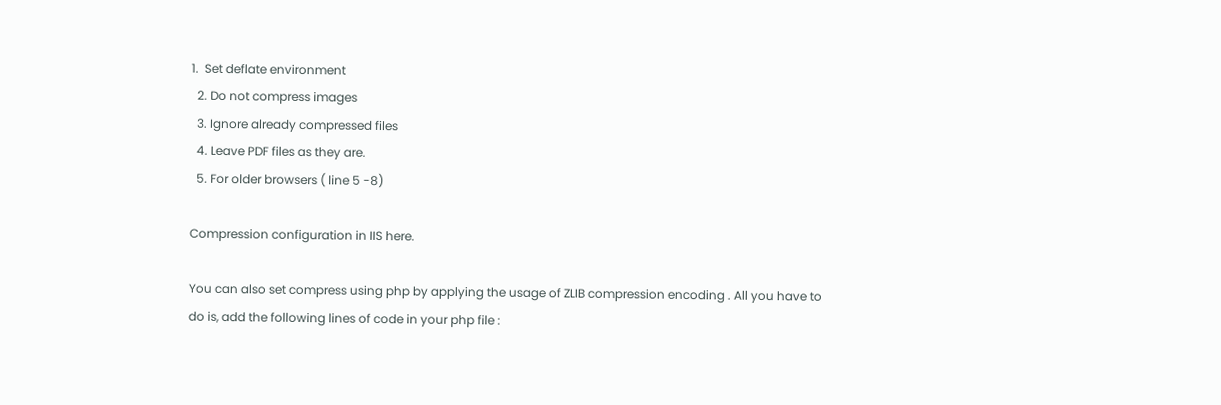1.  Set deflate environment
  2. Do not compress images
  3. Ignore already compressed files
  4. Leave PDF files as they are.
  5. For older browsers ( line 5 -8)

Compression configuration in IIS here.

You can also set compress using php by applying the usage of ZLIB compression encoding . All you have to do is, add the following lines of code in your php file :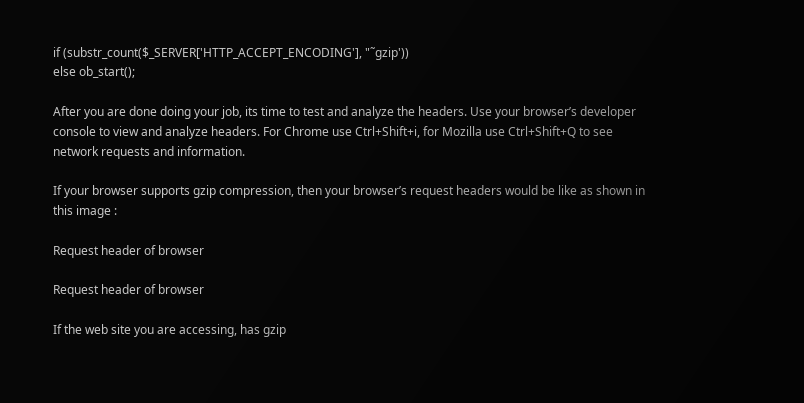if (substr_count($_SERVER['HTTP_ACCEPT_ENCODING'], "˜gzip'))
else ob_start();

After you are done doing your job, its time to test and analyze the headers. Use your browser’s developer console to view and analyze headers. For Chrome use Ctrl+Shift+i, for Mozilla use Ctrl+Shift+Q to see network requests and information.

If your browser supports gzip compression, then your browser’s request headers would be like as shown in this image :

Request header of browser

Request header of browser

If the web site you are accessing, has gzip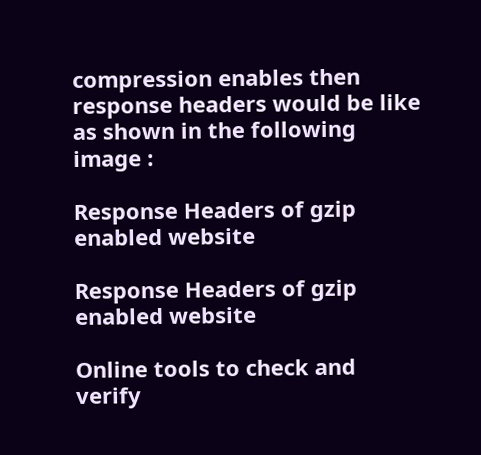compression enables then response headers would be like as shown in the following image :

Response Headers of gzip enabled website

Response Headers of gzip enabled website

Online tools to check and verify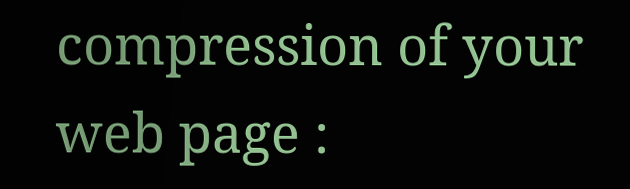compression of your web page :